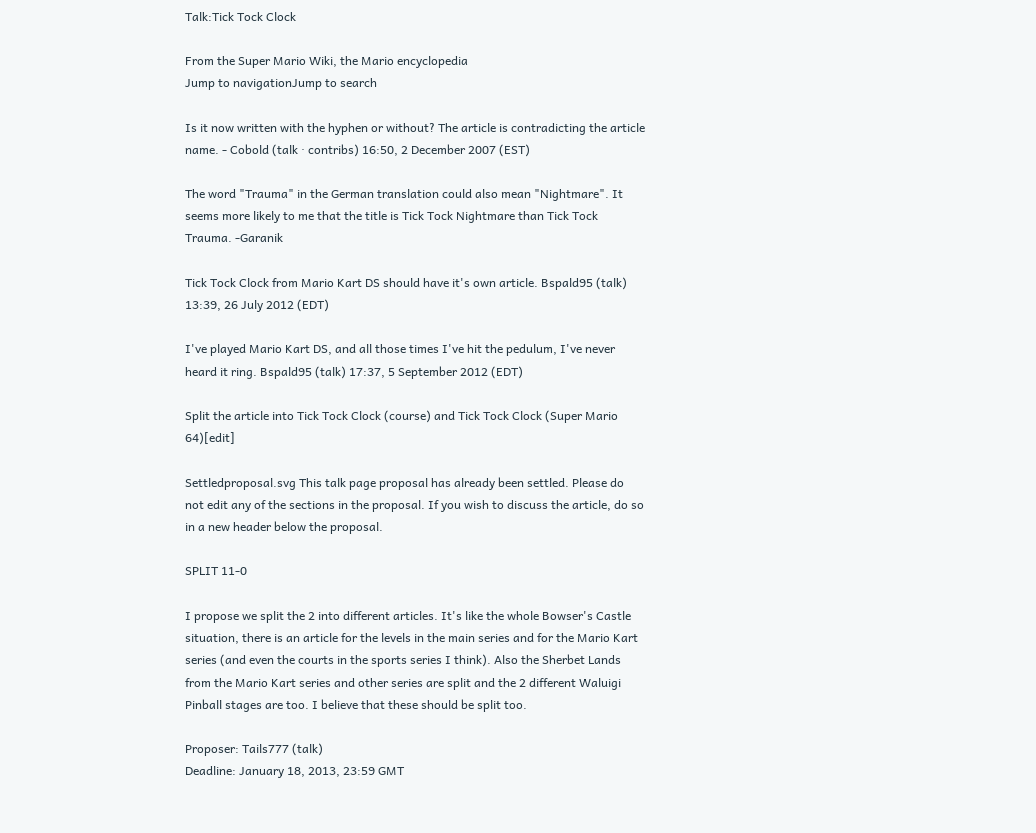Talk:Tick Tock Clock

From the Super Mario Wiki, the Mario encyclopedia
Jump to navigationJump to search

Is it now written with the hyphen or without? The article is contradicting the article name. - Cobold (talk · contribs) 16:50, 2 December 2007 (EST)

The word "Trauma" in the German translation could also mean "Nightmare". It seems more likely to me that the title is Tick Tock Nightmare than Tick Tock Trauma. -Garanik

Tick Tock Clock from Mario Kart DS should have it's own article. Bspald95 (talk) 13:39, 26 July 2012 (EDT)

I've played Mario Kart DS, and all those times I've hit the pedulum, I've never heard it ring. Bspald95 (talk) 17:37, 5 September 2012 (EDT)

Split the article into Tick Tock Clock (course) and Tick Tock Clock (Super Mario 64)[edit]

Settledproposal.svg This talk page proposal has already been settled. Please do not edit any of the sections in the proposal. If you wish to discuss the article, do so in a new header below the proposal.

SPLIT 11-0

I propose we split the 2 into different articles. It's like the whole Bowser's Castle situation, there is an article for the levels in the main series and for the Mario Kart series (and even the courts in the sports series I think). Also the Sherbet Lands from the Mario Kart series and other series are split and the 2 different Waluigi Pinball stages are too. I believe that these should be split too.

Proposer: Tails777 (talk)
Deadline: January 18, 2013, 23:59 GMT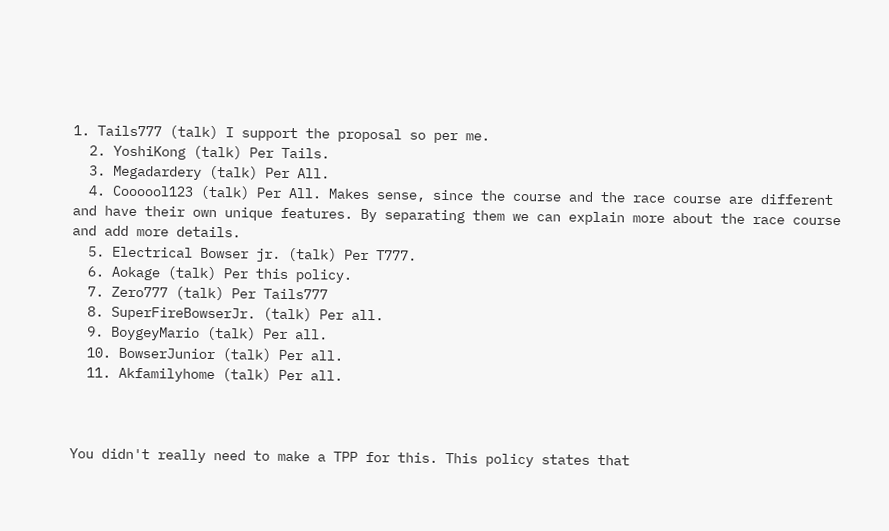1. Tails777 (talk) I support the proposal so per me.
  2. YoshiKong (talk) Per Tails.
  3. Megadardery (talk) Per All.
  4. Coooool123 (talk) Per All. Makes sense, since the course and the race course are different and have their own unique features. By separating them we can explain more about the race course and add more details.
  5. Electrical Bowser jr. (talk) Per T777.
  6. Aokage (talk) Per this policy.
  7. Zero777 (talk) Per Tails777
  8. SuperFireBowserJr. (talk) Per all.
  9. BoygeyMario (talk) Per all.
  10. BowserJunior (talk) Per all.
  11. Akfamilyhome (talk) Per all.



You didn't really need to make a TPP for this. This policy states that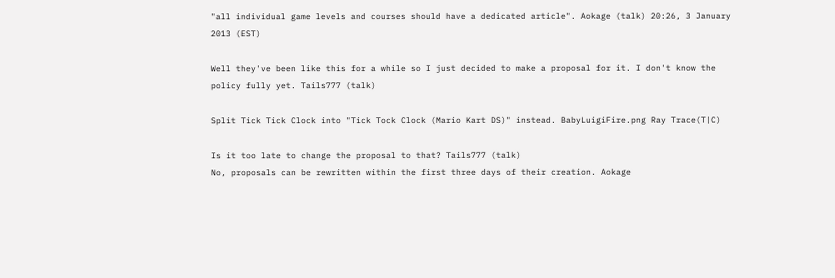"all individual game levels and courses should have a dedicated article". Aokage (talk) 20:26, 3 January 2013 (EST)

Well they've been like this for a while so I just decided to make a proposal for it. I don't know the policy fully yet. Tails777 (talk)

Split Tick Tick Clock into "Tick Tock Clock (Mario Kart DS)" instead. BabyLuigiFire.png Ray Trace(T|C)

Is it too late to change the proposal to that? Tails777 (talk)
No, proposals can be rewritten within the first three days of their creation. Aokage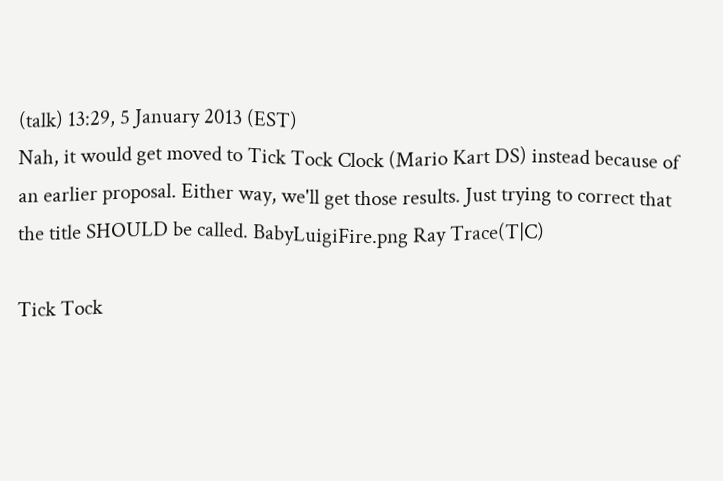(talk) 13:29, 5 January 2013 (EST)
Nah, it would get moved to Tick Tock Clock (Mario Kart DS) instead because of an earlier proposal. Either way, we'll get those results. Just trying to correct that the title SHOULD be called. BabyLuigiFire.png Ray Trace(T|C)

Tick Tock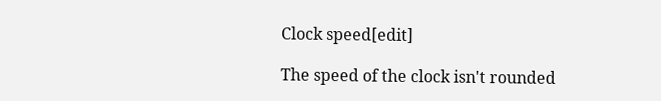Clock speed[edit]

The speed of the clock isn't rounded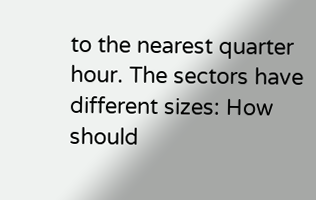to the nearest quarter hour. The sectors have different sizes: How should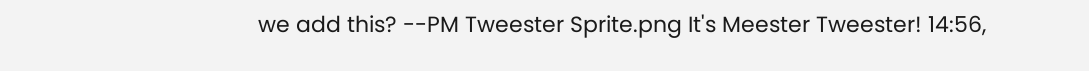we add this? --PM Tweester Sprite.png It's Meester Tweester! 14:56,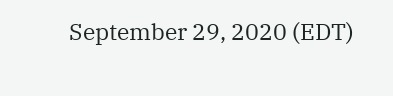September 29, 2020 (EDT)